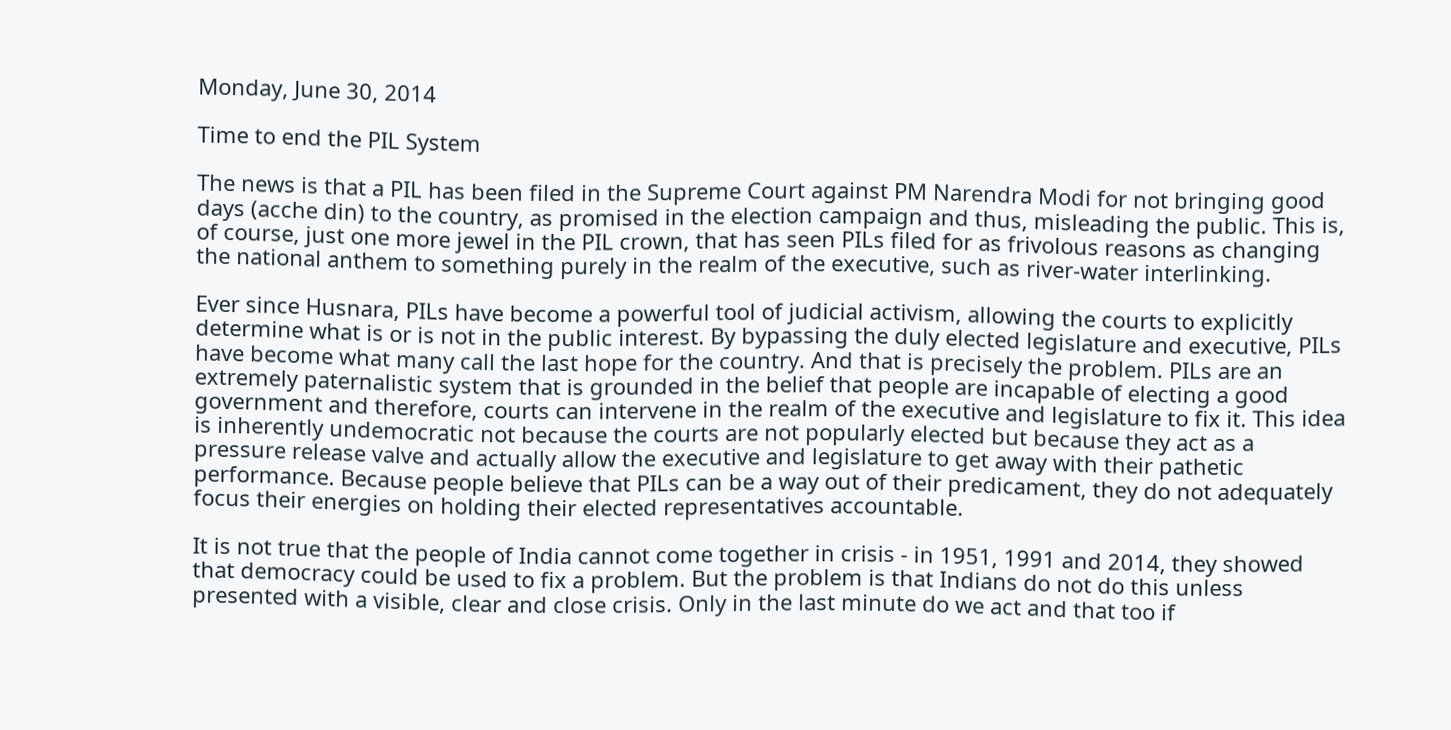Monday, June 30, 2014

Time to end the PIL System

The news is that a PIL has been filed in the Supreme Court against PM Narendra Modi for not bringing good days (acche din) to the country, as promised in the election campaign and thus, misleading the public. This is, of course, just one more jewel in the PIL crown, that has seen PILs filed for as frivolous reasons as changing the national anthem to something purely in the realm of the executive, such as river-water interlinking.

Ever since Husnara, PILs have become a powerful tool of judicial activism, allowing the courts to explicitly determine what is or is not in the public interest. By bypassing the duly elected legislature and executive, PILs have become what many call the last hope for the country. And that is precisely the problem. PILs are an extremely paternalistic system that is grounded in the belief that people are incapable of electing a good government and therefore, courts can intervene in the realm of the executive and legislature to fix it. This idea is inherently undemocratic not because the courts are not popularly elected but because they act as a pressure release valve and actually allow the executive and legislature to get away with their pathetic performance. Because people believe that PILs can be a way out of their predicament, they do not adequately focus their energies on holding their elected representatives accountable.

It is not true that the people of India cannot come together in crisis - in 1951, 1991 and 2014, they showed that democracy could be used to fix a problem. But the problem is that Indians do not do this unless presented with a visible, clear and close crisis. Only in the last minute do we act and that too if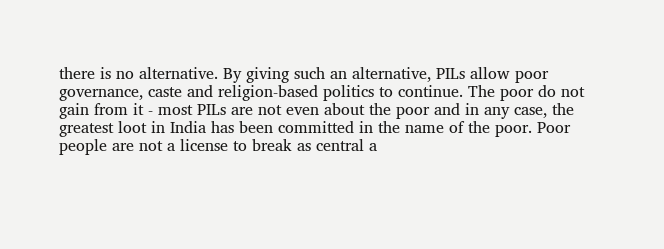there is no alternative. By giving such an alternative, PILs allow poor governance, caste and religion-based politics to continue. The poor do not gain from it - most PILs are not even about the poor and in any case, the greatest loot in India has been committed in the name of the poor. Poor people are not a license to break as central a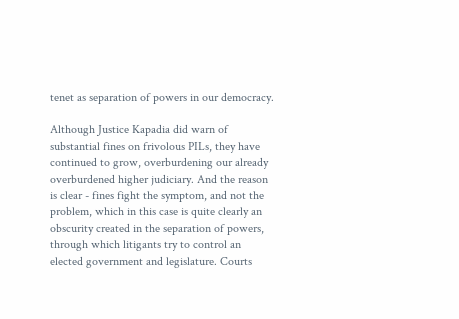tenet as separation of powers in our democracy.

Although Justice Kapadia did warn of substantial fines on frivolous PILs, they have continued to grow, overburdening our already overburdened higher judiciary. And the reason is clear - fines fight the symptom, and not the problem, which in this case is quite clearly an obscurity created in the separation of powers, through which litigants try to control an elected government and legislature. Courts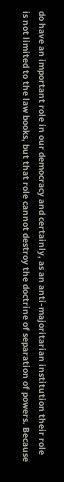do have an important role in our democracy and certainly, as an anti-majoritarian institution their role is not limited to the law books, but that role cannot destroy the doctrine of separation of powers. Because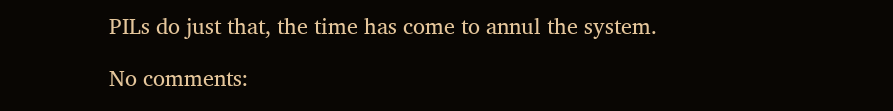PILs do just that, the time has come to annul the system.

No comments: